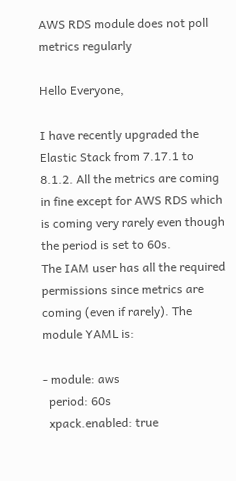AWS RDS module does not poll metrics regularly

Hello Everyone,

I have recently upgraded the Elastic Stack from 7.17.1 to 8.1.2. All the metrics are coming in fine except for AWS RDS which is coming very rarely even though the period is set to 60s.
The IAM user has all the required permissions since metrics are coming (even if rarely). The module YAML is:

- module: aws
  period: 60s
  xpack.enabled: true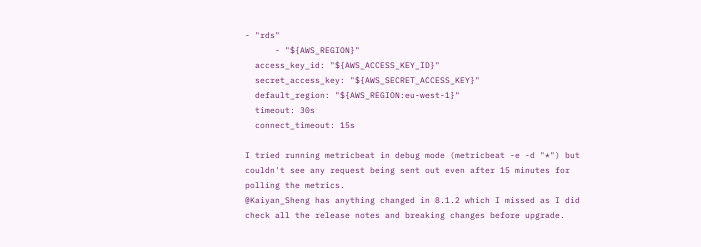- "rds"
      - "${AWS_REGION}"
  access_key_id: "${AWS_ACCESS_KEY_ID}"
  secret_access_key: "${AWS_SECRET_ACCESS_KEY}"
  default_region: "${AWS_REGION:eu-west-1}"
  timeout: 30s
  connect_timeout: 15s

I tried running metricbeat in debug mode (metricbeat -e -d "*") but couldn't see any request being sent out even after 15 minutes for polling the metrics.
@Kaiyan_Sheng has anything changed in 8.1.2 which I missed as I did check all the release notes and breaking changes before upgrade.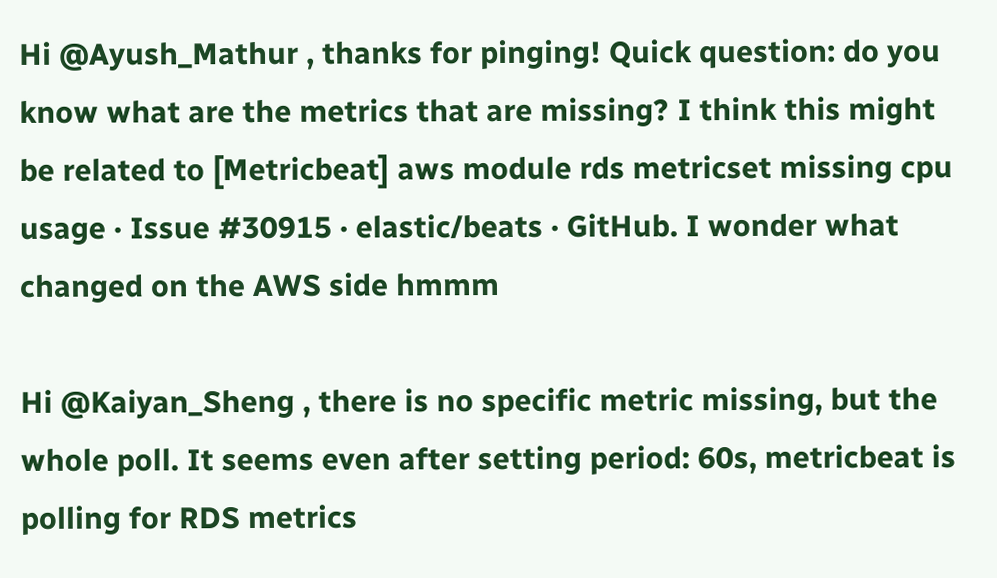Hi @Ayush_Mathur , thanks for pinging! Quick question: do you know what are the metrics that are missing? I think this might be related to [Metricbeat] aws module rds metricset missing cpu usage · Issue #30915 · elastic/beats · GitHub. I wonder what changed on the AWS side hmmm

Hi @Kaiyan_Sheng , there is no specific metric missing, but the whole poll. It seems even after setting period: 60s, metricbeat is polling for RDS metrics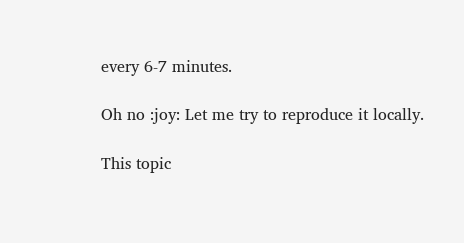every 6-7 minutes.

Oh no :joy: Let me try to reproduce it locally.

This topic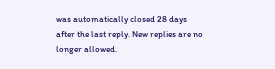was automatically closed 28 days after the last reply. New replies are no longer allowed.